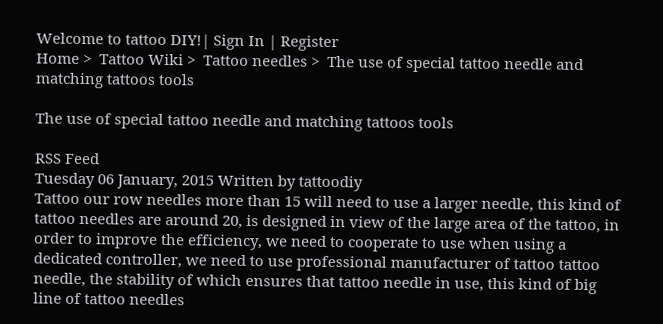Welcome to tattoo DIY!| Sign In | Register
Home >  Tattoo Wiki >  Tattoo needles >  The use of special tattoo needle and matching tattoos tools

The use of special tattoo needle and matching tattoos tools

RSS Feed
Tuesday 06 January, 2015 Written by tattoodiy
Tattoo our row needles more than 15 will need to use a larger needle, this kind of tattoo needles are around 20, is designed in view of the large area of the tattoo, in order to improve the efficiency, we need to cooperate to use when using a dedicated controller, we need to use professional manufacturer of tattoo tattoo needle, the stability of which ensures that tattoo needle in use, this kind of big line of tattoo needles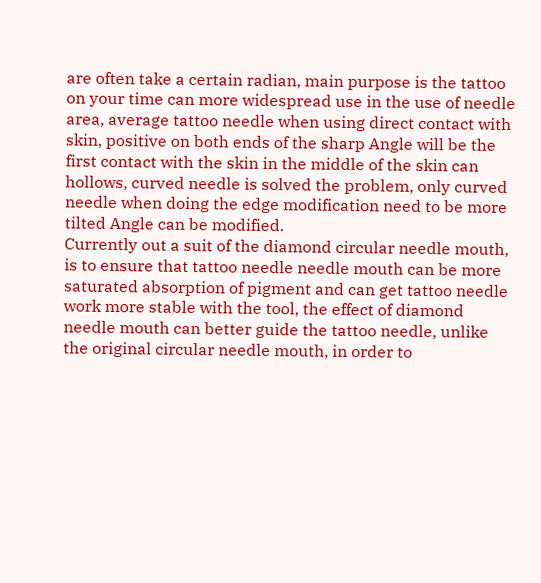are often take a certain radian, main purpose is the tattoo on your time can more widespread use in the use of needle area, average tattoo needle when using direct contact with skin, positive on both ends of the sharp Angle will be the first contact with the skin in the middle of the skin can hollows, curved needle is solved the problem, only curved needle when doing the edge modification need to be more tilted Angle can be modified.
Currently out a suit of the diamond circular needle mouth, is to ensure that tattoo needle needle mouth can be more saturated absorption of pigment and can get tattoo needle work more stable with the tool, the effect of diamond needle mouth can better guide the tattoo needle, unlike the original circular needle mouth, in order to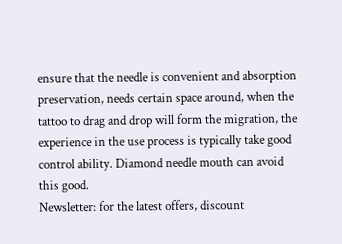ensure that the needle is convenient and absorption preservation, needs certain space around, when the tattoo to drag and drop will form the migration, the experience in the use process is typically take good control ability. Diamond needle mouth can avoid this good.
Newsletter: for the latest offers, discount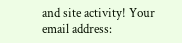and site activity! Your email address: